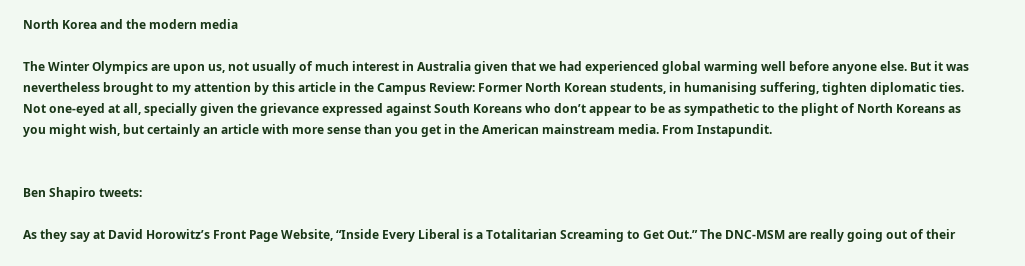North Korea and the modern media

The Winter Olympics are upon us, not usually of much interest in Australia given that we had experienced global warming well before anyone else. But it was nevertheless brought to my attention by this article in the Campus Review: Former North Korean students, in humanising suffering, tighten diplomatic ties. Not one-eyed at all, specially given the grievance expressed against South Koreans who don’t appear to be as sympathetic to the plight of North Koreans as you might wish, but certainly an article with more sense than you get in the American mainstream media. From Instapundit.


Ben Shapiro tweets:

As they say at David Horowitz’s Front Page Website, “Inside Every Liberal is a Totalitarian Screaming to Get Out.” The DNC-MSM are really going out of their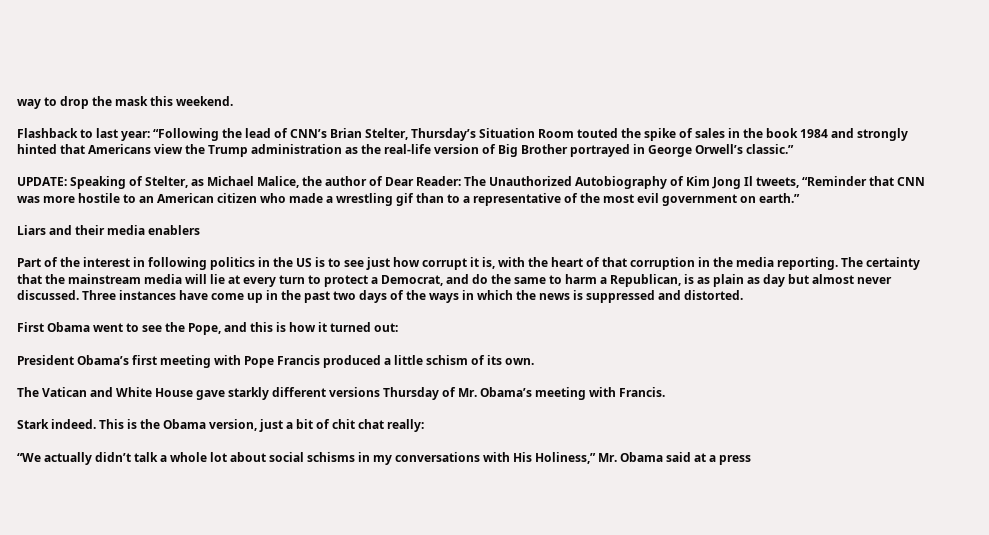way to drop the mask this weekend.

Flashback to last year: “Following the lead of CNN’s Brian Stelter, Thursday’s Situation Room touted the spike of sales in the book 1984 and strongly hinted that Americans view the Trump administration as the real-life version of Big Brother portrayed in George Orwell’s classic.”

UPDATE: Speaking of Stelter, as Michael Malice, the author of Dear Reader: The Unauthorized Autobiography of Kim Jong Il tweets, “Reminder that CNN was more hostile to an American citizen who made a wrestling gif than to a representative of the most evil government on earth.”

Liars and their media enablers

Part of the interest in following politics in the US is to see just how corrupt it is, with the heart of that corruption in the media reporting. The certainty that the mainstream media will lie at every turn to protect a Democrat, and do the same to harm a Republican, is as plain as day but almost never discussed. Three instances have come up in the past two days of the ways in which the news is suppressed and distorted.

First Obama went to see the Pope, and this is how it turned out:

President Obama’s first meeting with Pope Francis produced a little schism of its own.

The Vatican and White House gave starkly different versions Thursday of Mr. Obama’s meeting with Francis.

Stark indeed. This is the Obama version, just a bit of chit chat really:

“We actually didn’t talk a whole lot about social schisms in my conversations with His Holiness,” Mr. Obama said at a press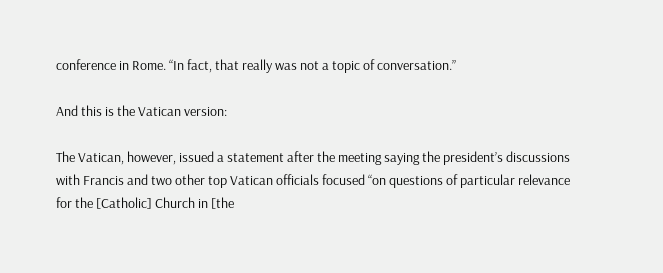conference in Rome. “In fact, that really was not a topic of conversation.”

And this is the Vatican version:

The Vatican, however, issued a statement after the meeting saying the president’s discussions with Francis and two other top Vatican officials focused “on questions of particular relevance for the [Catholic] Church in [the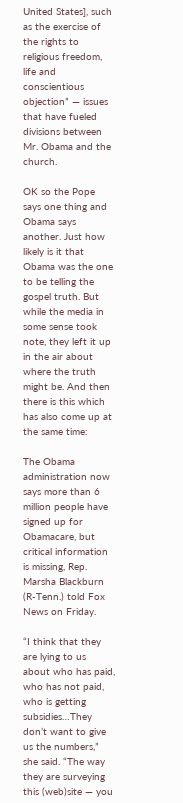United States], such as the exercise of the rights to religious freedom, life and conscientious objection” — issues that have fueled divisions between Mr. Obama and the church.

OK so the Pope says one thing and Obama says another. Just how likely is it that Obama was the one to be telling the gospel truth. But while the media in some sense took note, they left it up in the air about where the truth might be. And then there is this which has also come up at the same time:

The Obama administration now says more than 6 million people have signed up for Obamacare, but critical information is missing, Rep. Marsha Blackburn (R-Tenn.) told Fox News on Friday.

“I think that they are lying to us about who has paid, who has not paid, who is getting subsidies…They don’t want to give us the numbers,” she said. “The way they are surveying this (web)site — you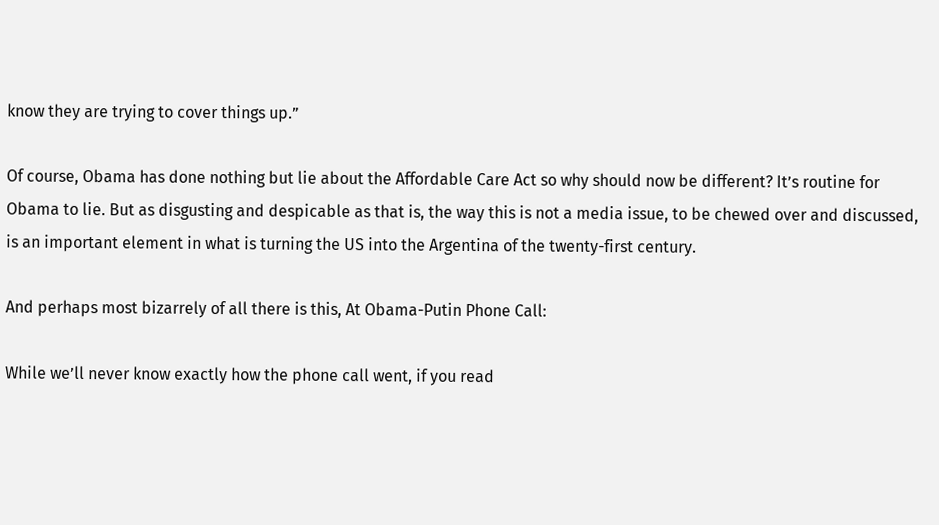know they are trying to cover things up.”

Of course, Obama has done nothing but lie about the Affordable Care Act so why should now be different? It’s routine for Obama to lie. But as disgusting and despicable as that is, the way this is not a media issue, to be chewed over and discussed, is an important element in what is turning the US into the Argentina of the twenty-first century.

And perhaps most bizarrely of all there is this, At Obama-Putin Phone Call:

While we’ll never know exactly how the phone call went, if you read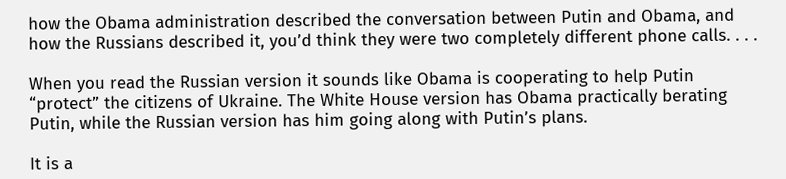how the Obama administration described the conversation between Putin and Obama, and how the Russians described it, you’d think they were two completely different phone calls. . . .

When you read the Russian version it sounds like Obama is cooperating to help Putin “protect” the citizens of Ukraine. The White House version has Obama practically berating Putin, while the Russian version has him going along with Putin’s plans.

It is a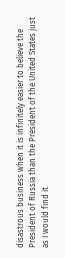disastrous business when it is infinitely easier to believe the President of Russia than the President of the United States just as I would find it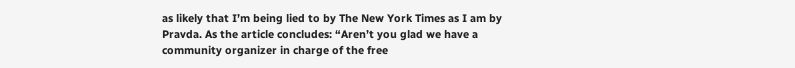as likely that I’m being lied to by The New York Times as I am by Pravda. As the article concludes: “Aren’t you glad we have a community organizer in charge of the free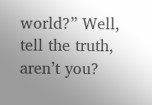world?” Well, tell the truth, aren’t you?